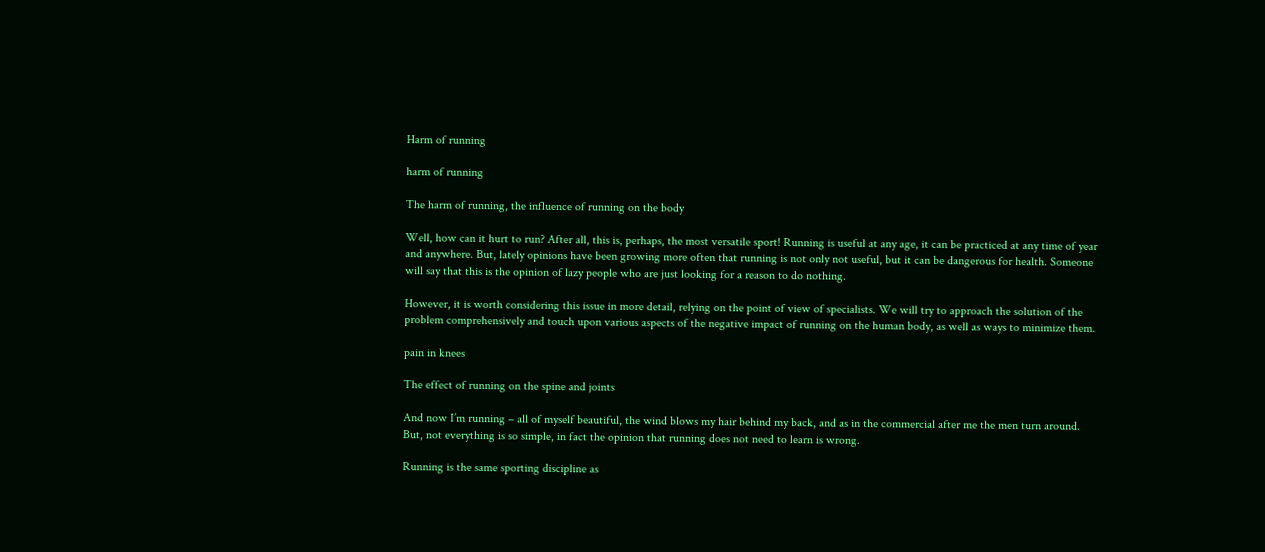Harm of running

harm of running

The harm of running, the influence of running on the body

Well, how can it hurt to run? After all, this is, perhaps, the most versatile sport! Running is useful at any age, it can be practiced at any time of year and anywhere. But, lately opinions have been growing more often that running is not only not useful, but it can be dangerous for health. Someone will say that this is the opinion of lazy people who are just looking for a reason to do nothing.

However, it is worth considering this issue in more detail, relying on the point of view of specialists. We will try to approach the solution of the problem comprehensively and touch upon various aspects of the negative impact of running on the human body, as well as ways to minimize them.

pain in knees

The effect of running on the spine and joints

And now I’m running – all of myself beautiful, the wind blows my hair behind my back, and as in the commercial after me the men turn around. But, not everything is so simple, in fact the opinion that running does not need to learn is wrong.

Running is the same sporting discipline as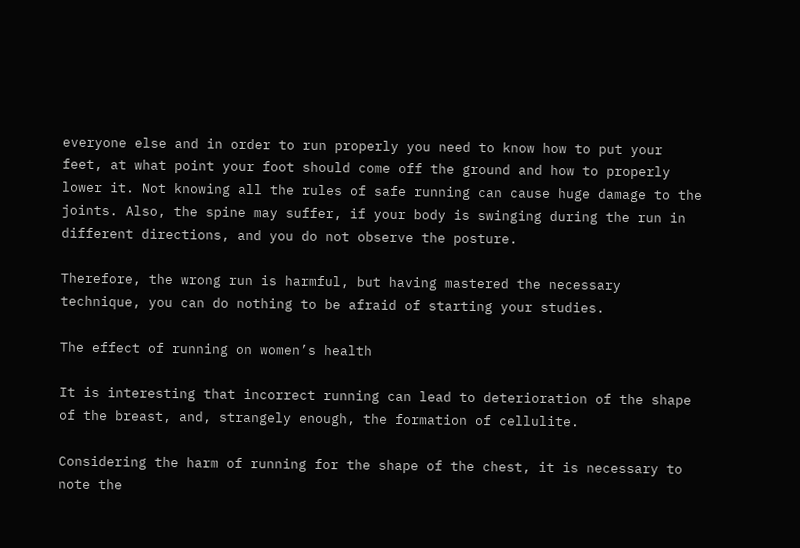everyone else and in order to run properly you need to know how to put your feet, at what point your foot should come off the ground and how to properly lower it. Not knowing all the rules of safe running can cause huge damage to the joints. Also, the spine may suffer, if your body is swinging during the run in different directions, and you do not observe the posture.

Therefore, the wrong run is harmful, but having mastered the necessary technique, you can do nothing to be afraid of starting your studies.

The effect of running on women’s health

It is interesting that incorrect running can lead to deterioration of the shape of the breast, and, strangely enough, the formation of cellulite.

Considering the harm of running for the shape of the chest, it is necessary to note the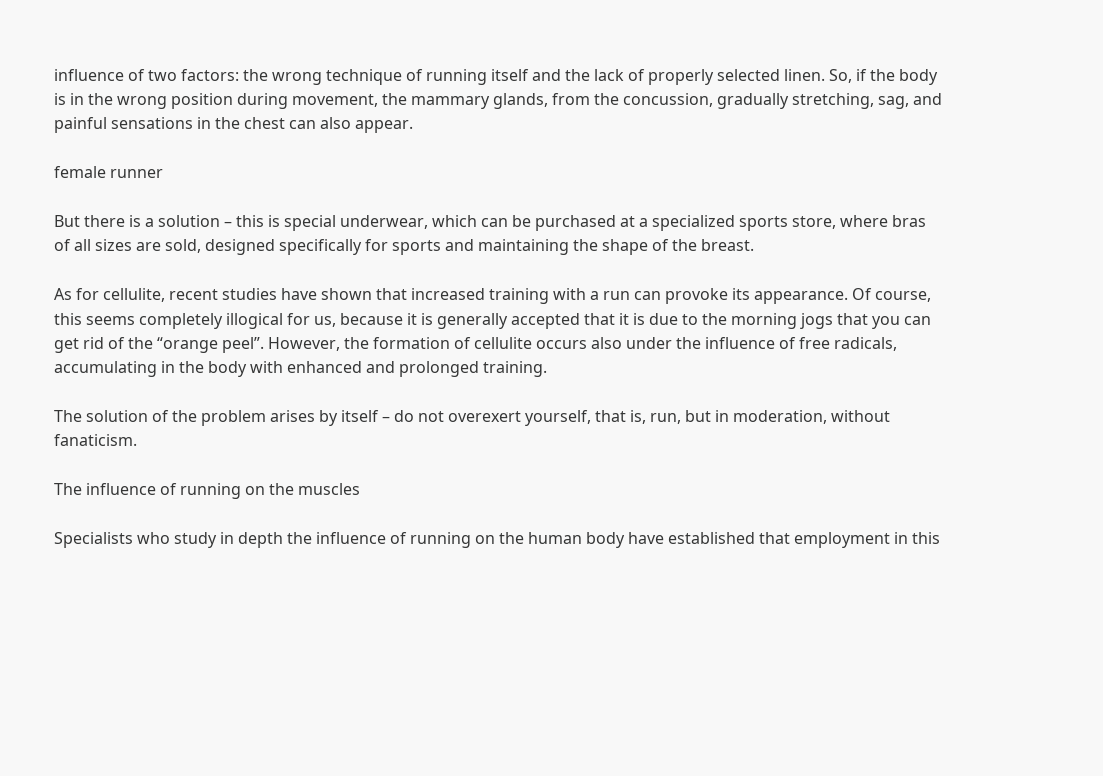influence of two factors: the wrong technique of running itself and the lack of properly selected linen. So, if the body is in the wrong position during movement, the mammary glands, from the concussion, gradually stretching, sag, and painful sensations in the chest can also appear.

female runner

But there is a solution – this is special underwear, which can be purchased at a specialized sports store, where bras of all sizes are sold, designed specifically for sports and maintaining the shape of the breast.

As for cellulite, recent studies have shown that increased training with a run can provoke its appearance. Of course, this seems completely illogical for us, because it is generally accepted that it is due to the morning jogs that you can get rid of the “orange peel”. However, the formation of cellulite occurs also under the influence of free radicals, accumulating in the body with enhanced and prolonged training.

The solution of the problem arises by itself – do not overexert yourself, that is, run, but in moderation, without fanaticism.

The influence of running on the muscles

Specialists who study in depth the influence of running on the human body have established that employment in this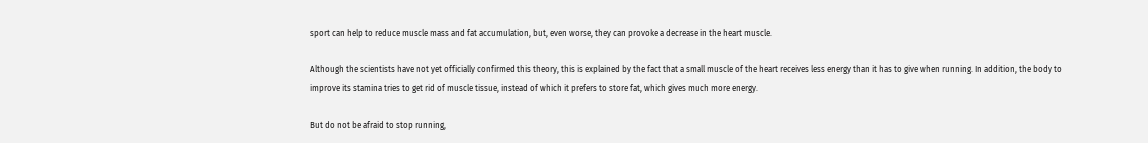sport can help to reduce muscle mass and fat accumulation, but, even worse, they can provoke a decrease in the heart muscle.

Although the scientists have not yet officially confirmed this theory, this is explained by the fact that a small muscle of the heart receives less energy than it has to give when running. In addition, the body to improve its stamina tries to get rid of muscle tissue, instead of which it prefers to store fat, which gives much more energy.

But do not be afraid to stop running,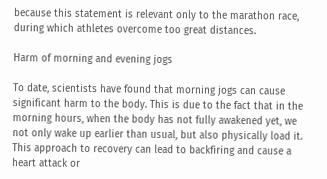because this statement is relevant only to the marathon race, during which athletes overcome too great distances.

Harm of morning and evening jogs

To date, scientists have found that morning jogs can cause significant harm to the body. This is due to the fact that in the morning hours, when the body has not fully awakened yet, we not only wake up earlier than usual, but also physically load it. This approach to recovery can lead to backfiring and cause a heart attack or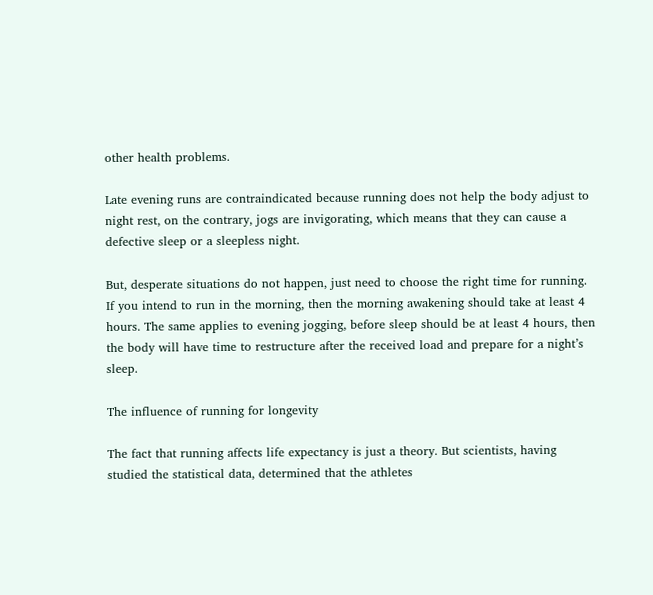other health problems.

Late evening runs are contraindicated because running does not help the body adjust to night rest, on the contrary, jogs are invigorating, which means that they can cause a defective sleep or a sleepless night.

But, desperate situations do not happen, just need to choose the right time for running. If you intend to run in the morning, then the morning awakening should take at least 4 hours. The same applies to evening jogging, before sleep should be at least 4 hours, then the body will have time to restructure after the received load and prepare for a night’s sleep.

The influence of running for longevity

The fact that running affects life expectancy is just a theory. But scientists, having studied the statistical data, determined that the athletes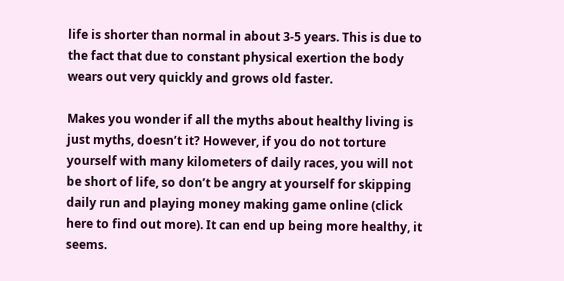life is shorter than normal in about 3-5 years. This is due to the fact that due to constant physical exertion the body wears out very quickly and grows old faster.

Makes you wonder if all the myths about healthy living is just myths, doesn’t it? However, if you do not torture yourself with many kilometers of daily races, you will not be short of life, so don’t be angry at yourself for skipping daily run and playing money making game online (click here to find out more). It can end up being more healthy, it seems.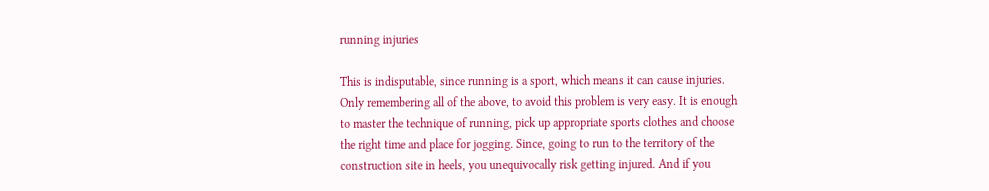running injuries

This is indisputable, since running is a sport, which means it can cause injuries. Only remembering all of the above, to avoid this problem is very easy. It is enough to master the technique of running, pick up appropriate sports clothes and choose the right time and place for jogging. Since, going to run to the territory of the construction site in heels, you unequivocally risk getting injured. And if you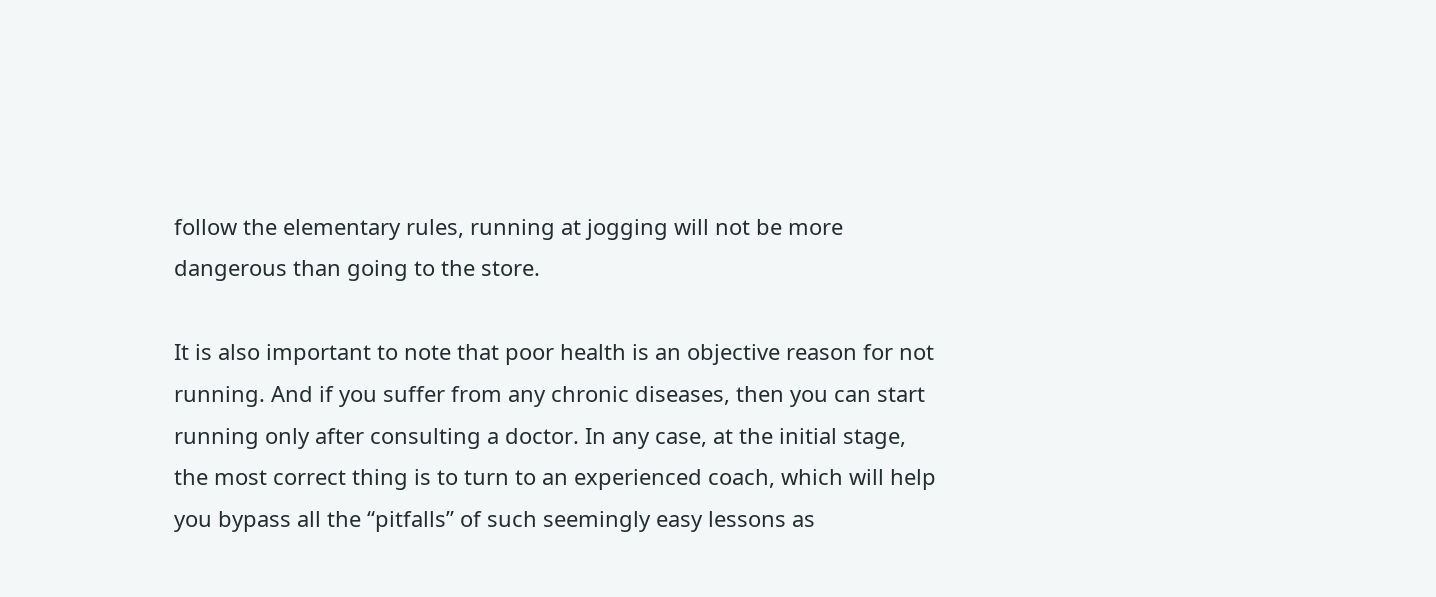follow the elementary rules, running at jogging will not be more dangerous than going to the store.

It is also important to note that poor health is an objective reason for not running. And if you suffer from any chronic diseases, then you can start running only after consulting a doctor. In any case, at the initial stage, the most correct thing is to turn to an experienced coach, which will help you bypass all the “pitfalls” of such seemingly easy lessons as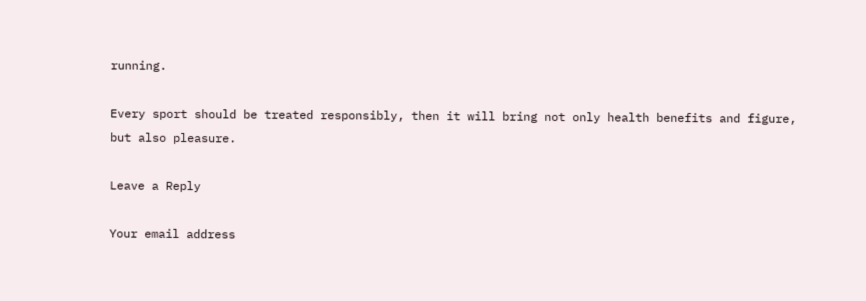running.

Every sport should be treated responsibly, then it will bring not only health benefits and figure, but also pleasure.

Leave a Reply

Your email address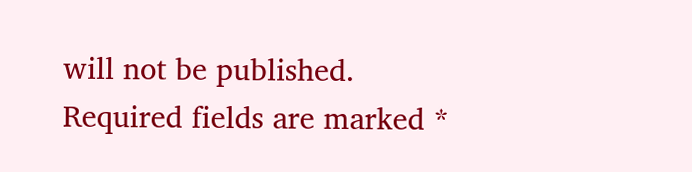will not be published. Required fields are marked *